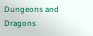Dungeons and Dragons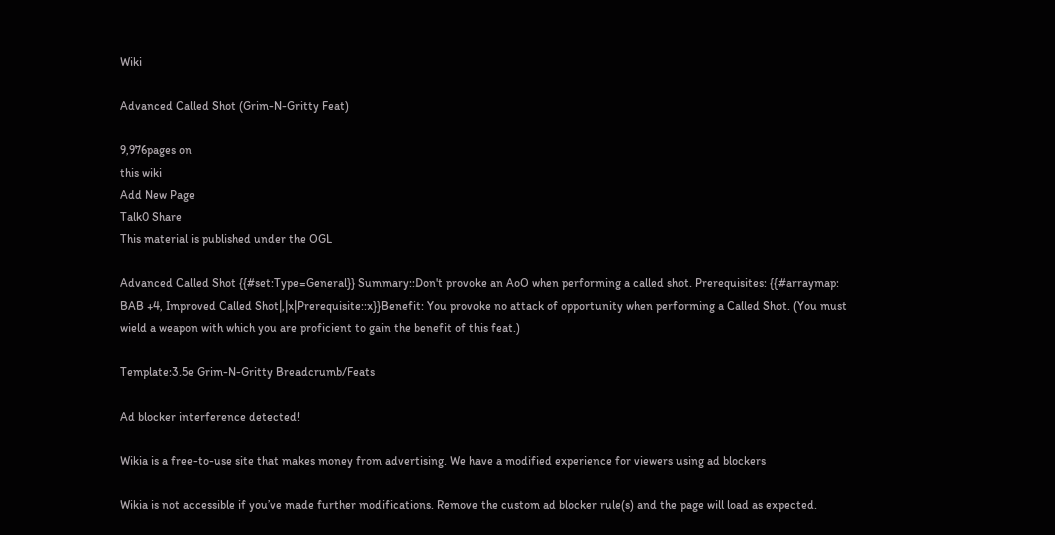Wiki

Advanced Called Shot (Grim-N-Gritty Feat)

9,976pages on
this wiki
Add New Page
Talk0 Share
This material is published under the OGL

Advanced Called Shot {{#set:Type=General}} Summary::Don't provoke an AoO when performing a called shot. Prerequisites: {{#arraymap: BAB +4, Improved Called Shot|,|x|Prerequisite::x}}Benefit: You provoke no attack of opportunity when performing a Called Shot. (You must wield a weapon with which you are proficient to gain the benefit of this feat.)

Template:3.5e Grim-N-Gritty Breadcrumb/Feats

Ad blocker interference detected!

Wikia is a free-to-use site that makes money from advertising. We have a modified experience for viewers using ad blockers

Wikia is not accessible if you’ve made further modifications. Remove the custom ad blocker rule(s) and the page will load as expected.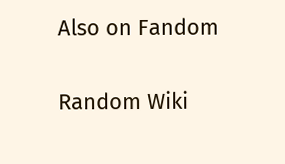Also on Fandom

Random Wiki